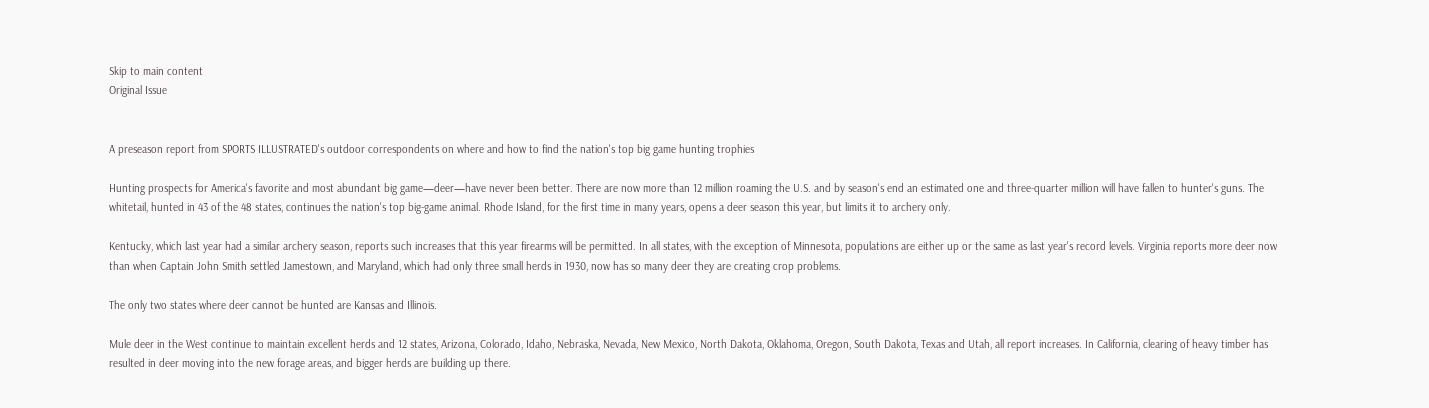Skip to main content
Original Issue


A preseason report from SPORTS ILLUSTRATED's outdoor correspondents on where and how to find the nation's top big game hunting trophies

Hunting prospects for America's favorite and most abundant big game—deer—have never been better. There are now more than 12 million roaming the U.S. and by season's end an estimated one and three-quarter million will have fallen to hunter's guns. The whitetail, hunted in 43 of the 48 states, continues the nation's top big-game animal. Rhode Island, for the first time in many years, opens a deer season this year, but limits it to archery only.

Kentucky, which last year had a similar archery season, reports such increases that this year firearms will be permitted. In all states, with the exception of Minnesota, populations are either up or the same as last year's record levels. Virginia reports more deer now than when Captain John Smith settled Jamestown, and Maryland, which had only three small herds in 1930, now has so many deer they are creating crop problems.

The only two states where deer cannot be hunted are Kansas and Illinois.

Mule deer in the West continue to maintain excellent herds and 12 states, Arizona, Colorado, Idaho, Nebraska, Nevada, New Mexico, North Dakota, Oklahoma, Oregon, South Dakota, Texas and Utah, all report increases. In California, clearing of heavy timber has resulted in deer moving into the new forage areas, and bigger herds are building up there.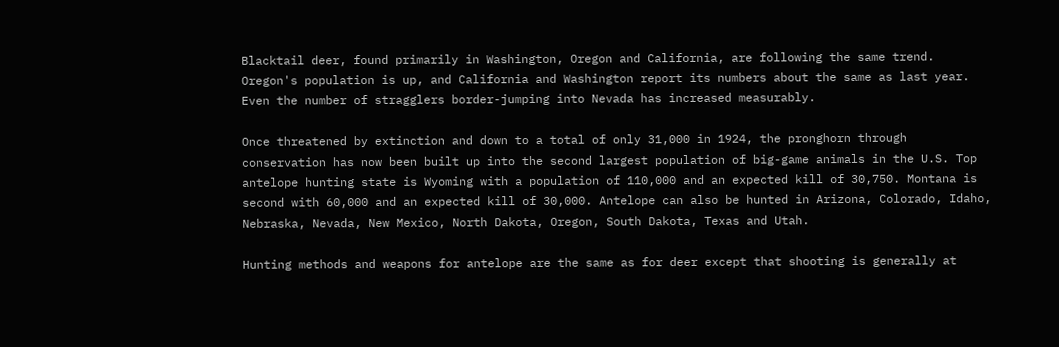Blacktail deer, found primarily in Washington, Oregon and California, are following the same trend. Oregon's population is up, and California and Washington report its numbers about the same as last year. Even the number of stragglers border-jumping into Nevada has increased measurably.

Once threatened by extinction and down to a total of only 31,000 in 1924, the pronghorn through conservation has now been built up into the second largest population of big-game animals in the U.S. Top antelope hunting state is Wyoming with a population of 110,000 and an expected kill of 30,750. Montana is second with 60,000 and an expected kill of 30,000. Antelope can also be hunted in Arizona, Colorado, Idaho, Nebraska, Nevada, New Mexico, North Dakota, Oregon, South Dakota, Texas and Utah.

Hunting methods and weapons for antelope are the same as for deer except that shooting is generally at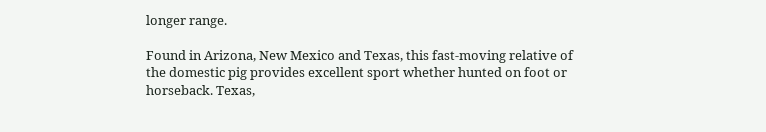longer range.

Found in Arizona, New Mexico and Texas, this fast-moving relative of the domestic pig provides excellent sport whether hunted on foot or horseback. Texas,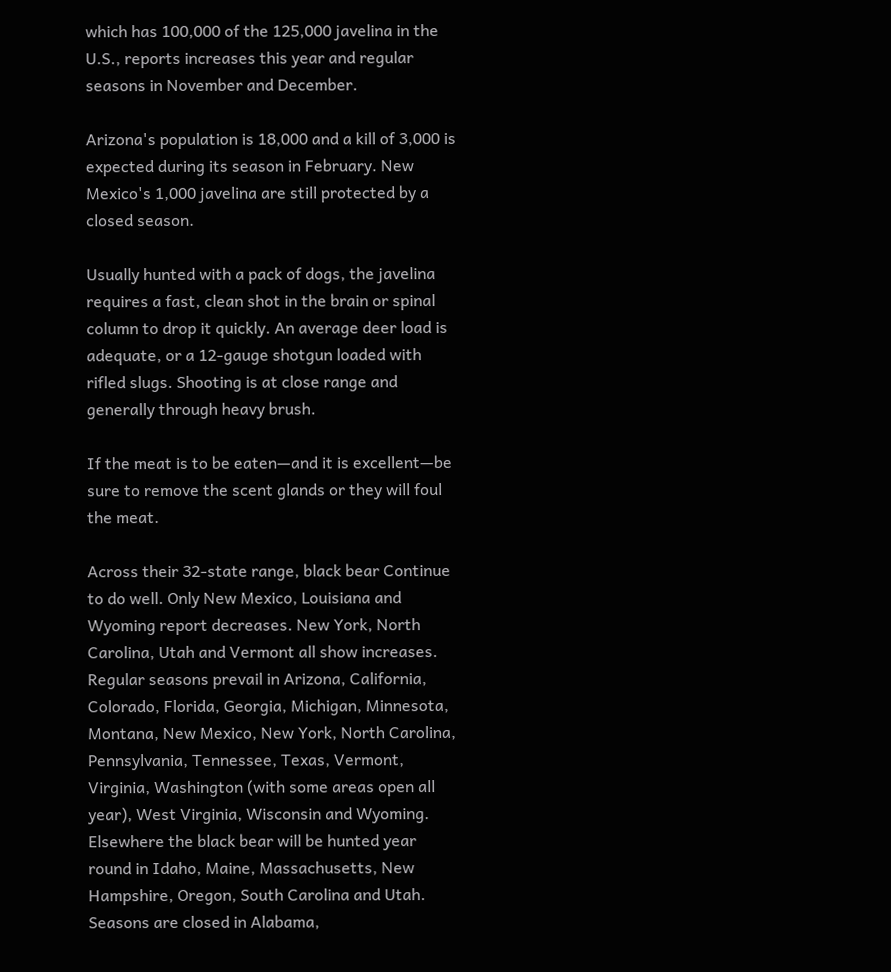which has 100,000 of the 125,000 javelina in the U.S., reports increases this year and regular seasons in November and December.

Arizona's population is 18,000 and a kill of 3,000 is expected during its season in February. New Mexico's 1,000 javelina are still protected by a closed season.

Usually hunted with a pack of dogs, the javelina requires a fast, clean shot in the brain or spinal column to drop it quickly. An average deer load is adequate, or a 12-gauge shotgun loaded with rifled slugs. Shooting is at close range and generally through heavy brush.

If the meat is to be eaten—and it is excellent—be sure to remove the scent glands or they will foul the meat.

Across their 32-state range, black bear Continue to do well. Only New Mexico, Louisiana and Wyoming report decreases. New York, North Carolina, Utah and Vermont all show increases. Regular seasons prevail in Arizona, California, Colorado, Florida, Georgia, Michigan, Minnesota, Montana, New Mexico, New York, North Carolina, Pennsylvania, Tennessee, Texas, Vermont, Virginia, Washington (with some areas open all year), West Virginia, Wisconsin and Wyoming. Elsewhere the black bear will be hunted year round in Idaho, Maine, Massachusetts, New Hampshire, Oregon, South Carolina and Utah. Seasons are closed in Alabama,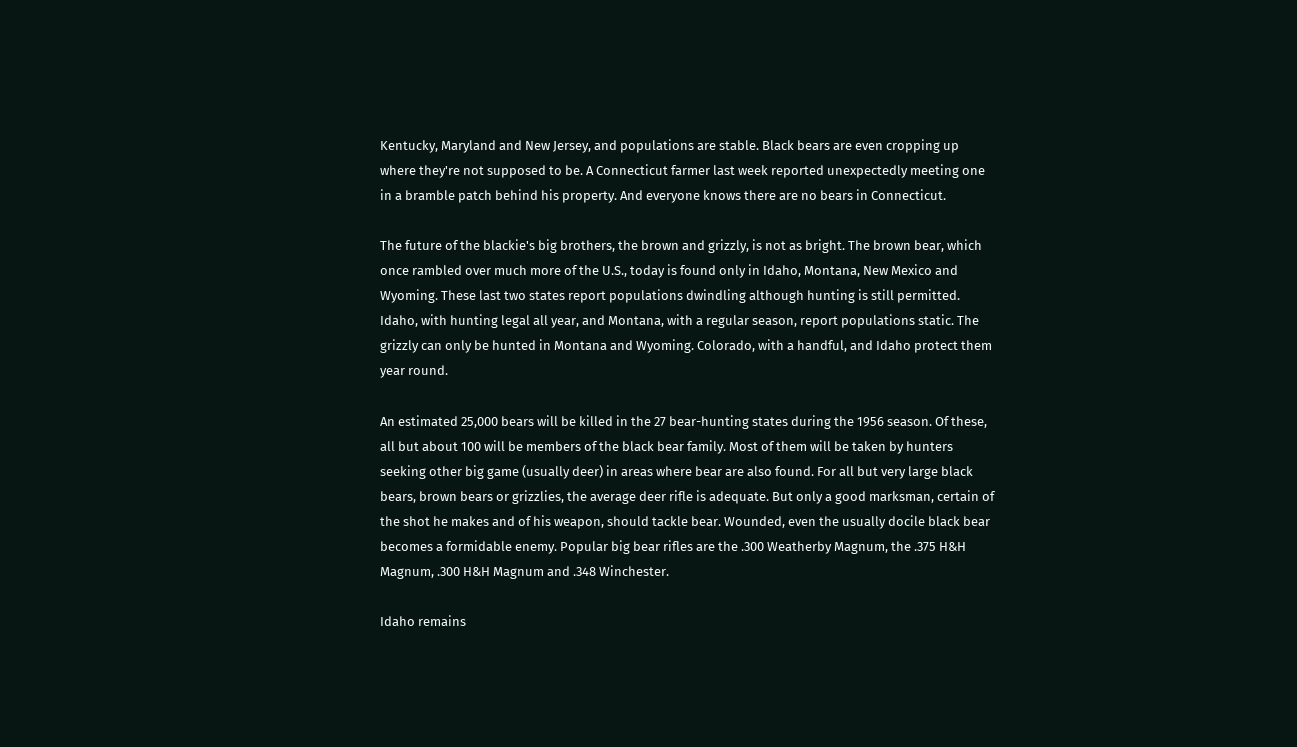Kentucky, Maryland and New Jersey, and populations are stable. Black bears are even cropping up where they're not supposed to be. A Connecticut farmer last week reported unexpectedly meeting one in a bramble patch behind his property. And everyone knows there are no bears in Connecticut.

The future of the blackie's big brothers, the brown and grizzly, is not as bright. The brown bear, which once rambled over much more of the U.S., today is found only in Idaho, Montana, New Mexico and Wyoming. These last two states report populations dwindling although hunting is still permitted. Idaho, with hunting legal all year, and Montana, with a regular season, report populations static. The grizzly can only be hunted in Montana and Wyoming. Colorado, with a handful, and Idaho protect them year round.

An estimated 25,000 bears will be killed in the 27 bear-hunting states during the 1956 season. Of these, all but about 100 will be members of the black bear family. Most of them will be taken by hunters seeking other big game (usually deer) in areas where bear are also found. For all but very large black bears, brown bears or grizzlies, the average deer rifle is adequate. But only a good marksman, certain of the shot he makes and of his weapon, should tackle bear. Wounded, even the usually docile black bear becomes a formidable enemy. Popular big bear rifles are the .300 Weatherby Magnum, the .375 H&H Magnum, .300 H&H Magnum and .348 Winchester.

Idaho remains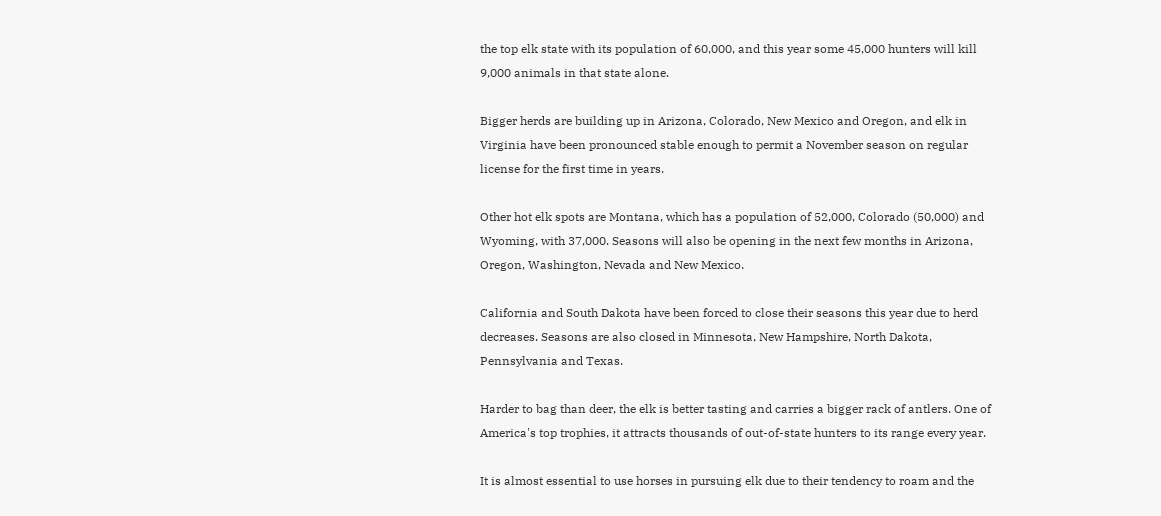the top elk state with its population of 60,000, and this year some 45,000 hunters will kill 9,000 animals in that state alone.

Bigger herds are building up in Arizona, Colorado, New Mexico and Oregon, and elk in Virginia have been pronounced stable enough to permit a November season on regular license for the first time in years.

Other hot elk spots are Montana, which has a population of 52,000, Colorado (50,000) and Wyoming, with 37,000. Seasons will also be opening in the next few months in Arizona, Oregon, Washington, Nevada and New Mexico.

California and South Dakota have been forced to close their seasons this year due to herd decreases. Seasons are also closed in Minnesota, New Hampshire, North Dakota, Pennsylvania and Texas.

Harder to bag than deer, the elk is better tasting and carries a bigger rack of antlers. One of America's top trophies, it attracts thousands of out-of-state hunters to its range every year.

It is almost essential to use horses in pursuing elk due to their tendency to roam and the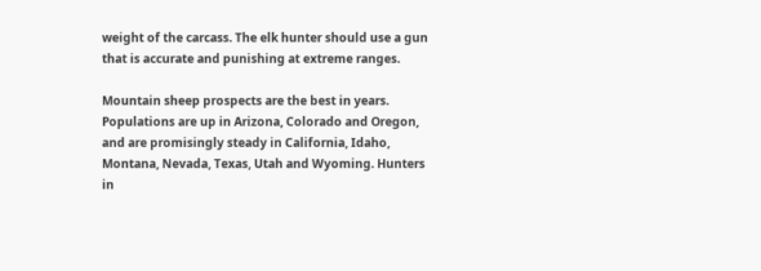weight of the carcass. The elk hunter should use a gun that is accurate and punishing at extreme ranges.

Mountain sheep prospects are the best in years. Populations are up in Arizona, Colorado and Oregon, and are promisingly steady in California, Idaho, Montana, Nevada, Texas, Utah and Wyoming. Hunters in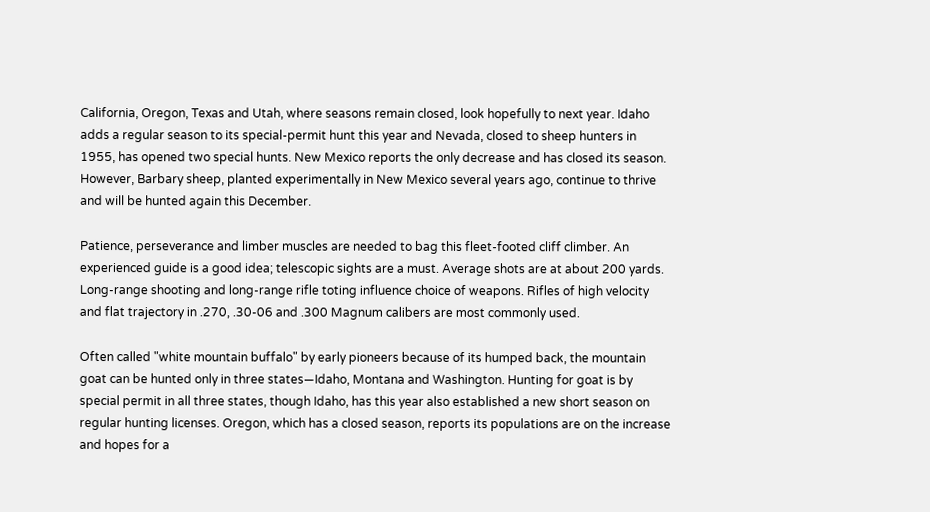California, Oregon, Texas and Utah, where seasons remain closed, look hopefully to next year. Idaho adds a regular season to its special-permit hunt this year and Nevada, closed to sheep hunters in 1955, has opened two special hunts. New Mexico reports the only decrease and has closed its season. However, Barbary sheep, planted experimentally in New Mexico several years ago, continue to thrive and will be hunted again this December.

Patience, perseverance and limber muscles are needed to bag this fleet-footed cliff climber. An experienced guide is a good idea; telescopic sights are a must. Average shots are at about 200 yards. Long-range shooting and long-range rifle toting influence choice of weapons. Rifles of high velocity and flat trajectory in .270, .30-06 and .300 Magnum calibers are most commonly used.

Often called "white mountain buffalo" by early pioneers because of its humped back, the mountain goat can be hunted only in three states—Idaho, Montana and Washington. Hunting for goat is by special permit in all three states, though Idaho, has this year also established a new short season on regular hunting licenses. Oregon, which has a closed season, reports its populations are on the increase and hopes for a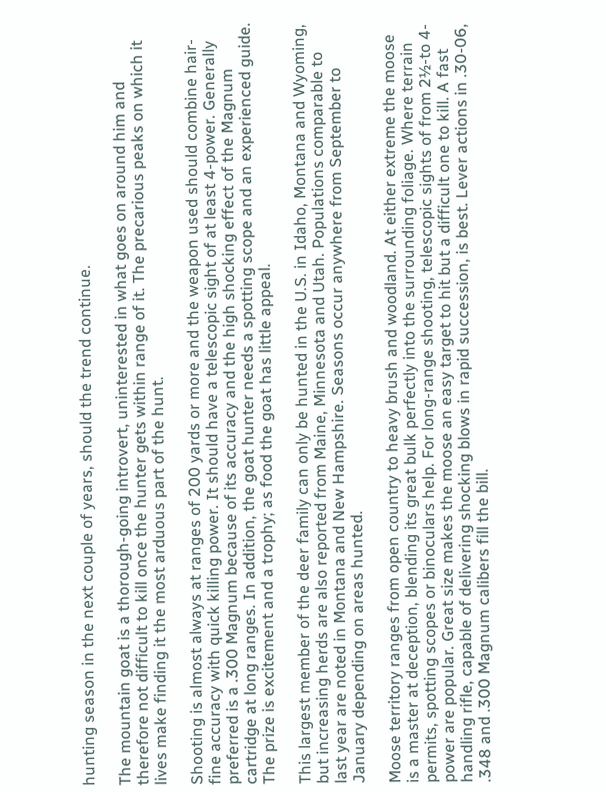hunting season in the next couple of years, should the trend continue.

The mountain goat is a thorough-going introvert, uninterested in what goes on around him and therefore not difficult to kill once the hunter gets within range of it. The precarious peaks on which it lives make finding it the most arduous part of the hunt.

Shooting is almost always at ranges of 200 yards or more and the weapon used should combine hair-fine accuracy with quick killing power. It should have a telescopic sight of at least 4-power. Generally preferred is a .300 Magnum because of its accuracy and the high shocking effect of the Magnum cartridge at long ranges. In addition, the goat hunter needs a spotting scope and an experienced guide. The prize is excitement and a trophy; as food the goat has little appeal.

This largest member of the deer family can only be hunted in the U.S. in Idaho, Montana and Wyoming, but increasing herds are also reported from Maine, Minnesota and Utah. Populations comparable to last year are noted in Montana and New Hampshire. Seasons occur anywhere from September to January depending on areas hunted.

Moose territory ranges from open country to heavy brush and woodland. At either extreme the moose is a master at deception, blending its great bulk perfectly into the surrounding foliage. Where terrain permits, spotting scopes or binoculars help. For long-range shooting, telescopic sights of from 2½-to 4-power are popular. Great size makes the moose an easy target to hit but a difficult one to kill. A fast handling rifle, capable of delivering shocking blows in rapid succession, is best. Lever actions in .30-06, .348 and .300 Magnum calibers fill the bill.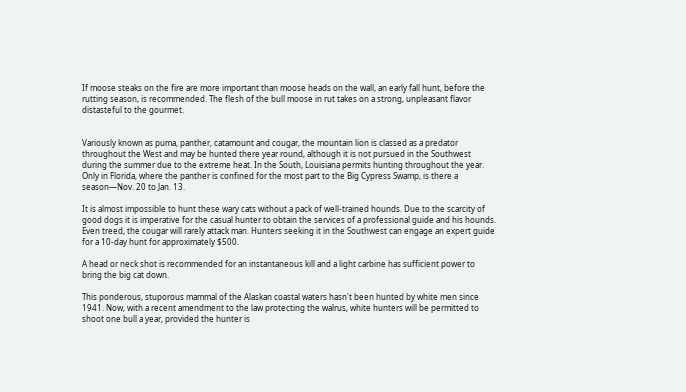If moose steaks on the fire are more important than moose heads on the wall, an early fall hunt, before the rutting season, is recommended. The flesh of the bull moose in rut takes on a strong, unpleasant flavor distasteful to the gourmet.


Variously known as puma, panther, catamount and cougar, the mountain lion is classed as a predator throughout the West and may be hunted there year round, although it is not pursued in the Southwest during the summer due to the extreme heat. In the South, Louisiana permits hunting throughout the year. Only in Florida, where the panther is confined for the most part to the Big Cypress Swamp, is there a season—Nov. 20 to Jan. 13.

It is almost impossible to hunt these wary cats without a pack of well-trained hounds. Due to the scarcity of good dogs it is imperative for the casual hunter to obtain the services of a professional guide and his hounds. Even treed, the cougar will rarely attack man. Hunters seeking it in the Southwest can engage an expert guide for a 10-day hunt for approximately $500.

A head or neck shot is recommended for an instantaneous kill and a light carbine has sufficient power to bring the big cat down.

This ponderous, stuporous mammal of the Alaskan coastal waters hasn't been hunted by white men since 1941. Now, with a recent amendment to the law protecting the walrus, white hunters will be permitted to shoot one bull a year, provided the hunter is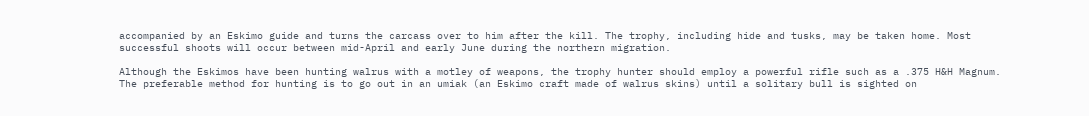accompanied by an Eskimo guide and turns the carcass over to him after the kill. The trophy, including hide and tusks, may be taken home. Most successful shoots will occur between mid-April and early June during the northern migration.

Although the Eskimos have been hunting walrus with a motley of weapons, the trophy hunter should employ a powerful rifle such as a .375 H&H Magnum. The preferable method for hunting is to go out in an umiak (an Eskimo craft made of walrus skins) until a solitary bull is sighted on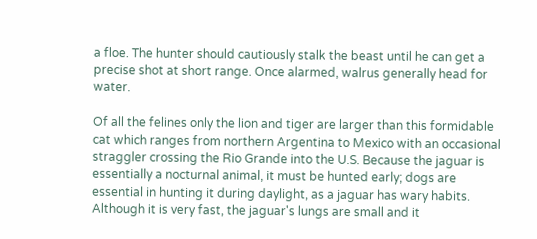a floe. The hunter should cautiously stalk the beast until he can get a precise shot at short range. Once alarmed, walrus generally head for water.

Of all the felines only the lion and tiger are larger than this formidable cat which ranges from northern Argentina to Mexico with an occasional straggler crossing the Rio Grande into the U.S. Because the jaguar is essentially a nocturnal animal, it must be hunted early; dogs are essential in hunting it during daylight, as a jaguar has wary habits. Although it is very fast, the jaguar's lungs are small and it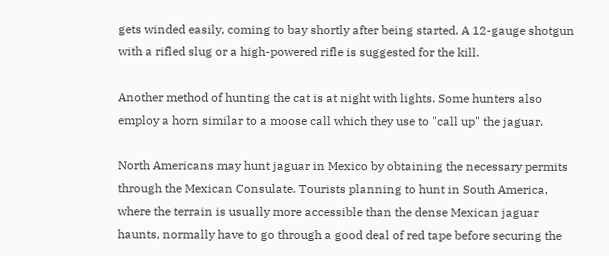gets winded easily, coming to bay shortly after being started. A 12-gauge shotgun with a rifled slug or a high-powered rifle is suggested for the kill.

Another method of hunting the cat is at night with lights. Some hunters also employ a horn similar to a moose call which they use to "call up" the jaguar.

North Americans may hunt jaguar in Mexico by obtaining the necessary permits through the Mexican Consulate. Tourists planning to hunt in South America, where the terrain is usually more accessible than the dense Mexican jaguar haunts, normally have to go through a good deal of red tape before securing the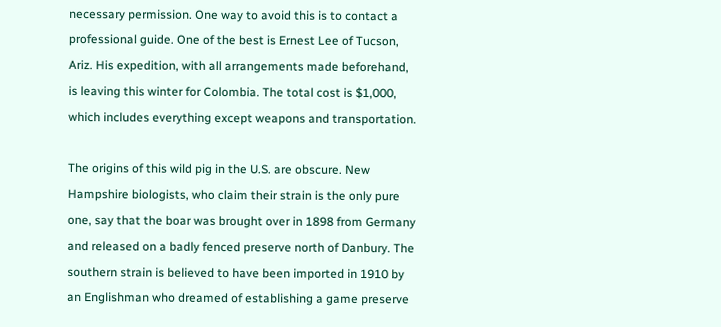necessary permission. One way to avoid this is to contact a professional guide. One of the best is Ernest Lee of Tucson, Ariz. His expedition, with all arrangements made beforehand, is leaving this winter for Colombia. The total cost is $1,000, which includes everything except weapons and transportation.

The origins of this wild pig in the U.S. are obscure. New Hampshire biologists, who claim their strain is the only pure one, say that the boar was brought over in 1898 from Germany and released on a badly fenced preserve north of Danbury. The southern strain is believed to have been imported in 1910 by an Englishman who dreamed of establishing a game preserve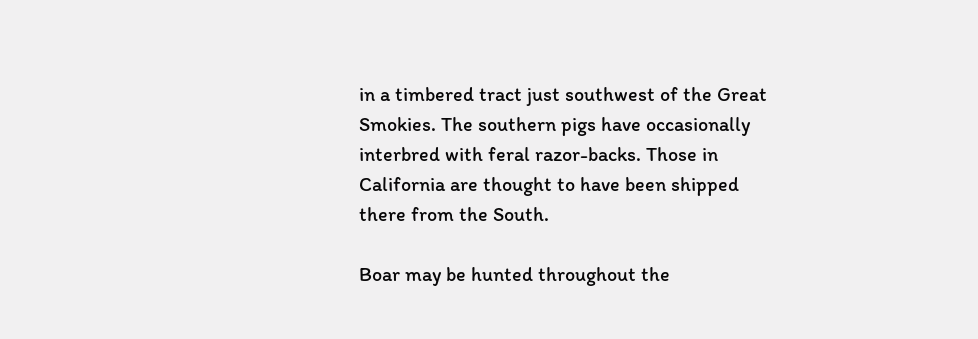in a timbered tract just southwest of the Great Smokies. The southern pigs have occasionally interbred with feral razor-backs. Those in California are thought to have been shipped there from the South.

Boar may be hunted throughout the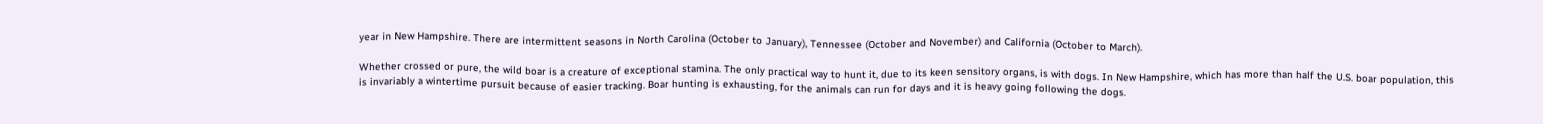year in New Hampshire. There are intermittent seasons in North Carolina (October to January), Tennessee (October and November) and California (October to March).

Whether crossed or pure, the wild boar is a creature of exceptional stamina. The only practical way to hunt it, due to its keen sensitory organs, is with dogs. In New Hampshire, which has more than half the U.S. boar population, this is invariably a wintertime pursuit because of easier tracking. Boar hunting is exhausting, for the animals can run for days and it is heavy going following the dogs.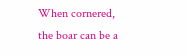When cornered, the boar can be a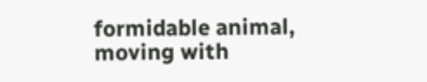formidable animal, moving with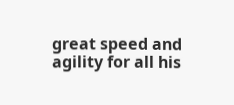great speed and agility for all his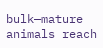bulk—mature animals reach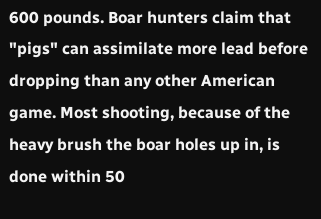600 pounds. Boar hunters claim that "pigs" can assimilate more lead before dropping than any other American game. Most shooting, because of the heavy brush the boar holes up in, is done within 50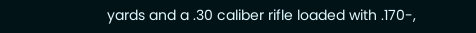yards and a .30 caliber rifle loaded with .170-,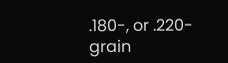.180-, or .220-grain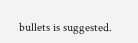bullets is suggested.